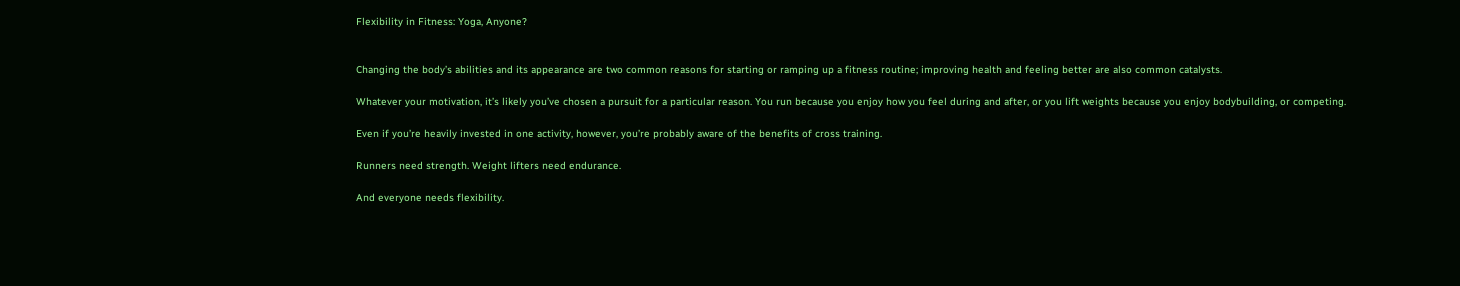Flexibility in Fitness: Yoga, Anyone?


Changing the body’s abilities and its appearance are two common reasons for starting or ramping up a fitness routine; improving health and feeling better are also common catalysts.

Whatever your motivation, it’s likely you’ve chosen a pursuit for a particular reason. You run because you enjoy how you feel during and after, or you lift weights because you enjoy bodybuilding, or competing.

Even if you’re heavily invested in one activity, however, you’re probably aware of the benefits of cross training.

Runners need strength. Weight lifters need endurance.

And everyone needs flexibility.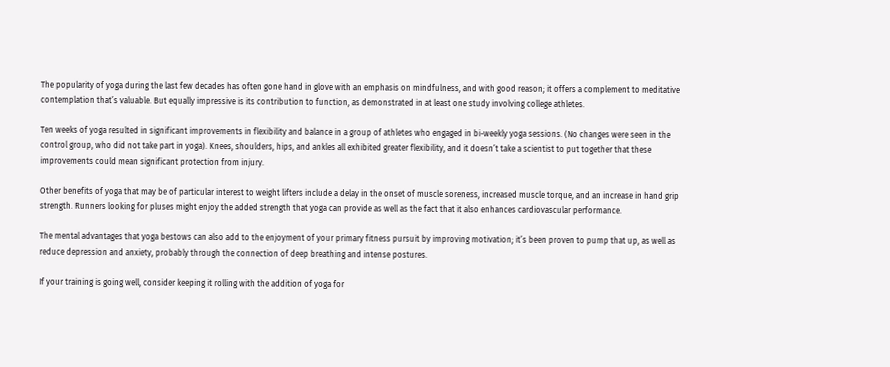The popularity of yoga during the last few decades has often gone hand in glove with an emphasis on mindfulness, and with good reason; it offers a complement to meditative contemplation that’s valuable. But equally impressive is its contribution to function, as demonstrated in at least one study involving college athletes.

Ten weeks of yoga resulted in significant improvements in flexibility and balance in a group of athletes who engaged in bi-weekly yoga sessions. (No changes were seen in the control group, who did not take part in yoga). Knees, shoulders, hips, and ankles all exhibited greater flexibility, and it doesn’t take a scientist to put together that these improvements could mean significant protection from injury.

Other benefits of yoga that may be of particular interest to weight lifters include a delay in the onset of muscle soreness, increased muscle torque, and an increase in hand grip strength. Runners looking for pluses might enjoy the added strength that yoga can provide as well as the fact that it also enhances cardiovascular performance.

The mental advantages that yoga bestows can also add to the enjoyment of your primary fitness pursuit by improving motivation; it’s been proven to pump that up, as well as reduce depression and anxiety, probably through the connection of deep breathing and intense postures.

If your training is going well, consider keeping it rolling with the addition of yoga for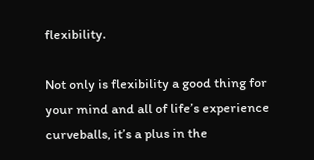flexibility.

Not only is flexibility a good thing for your mind and all of life’s experience curveballs, it’s a plus in the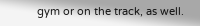gym or on the track, as well.